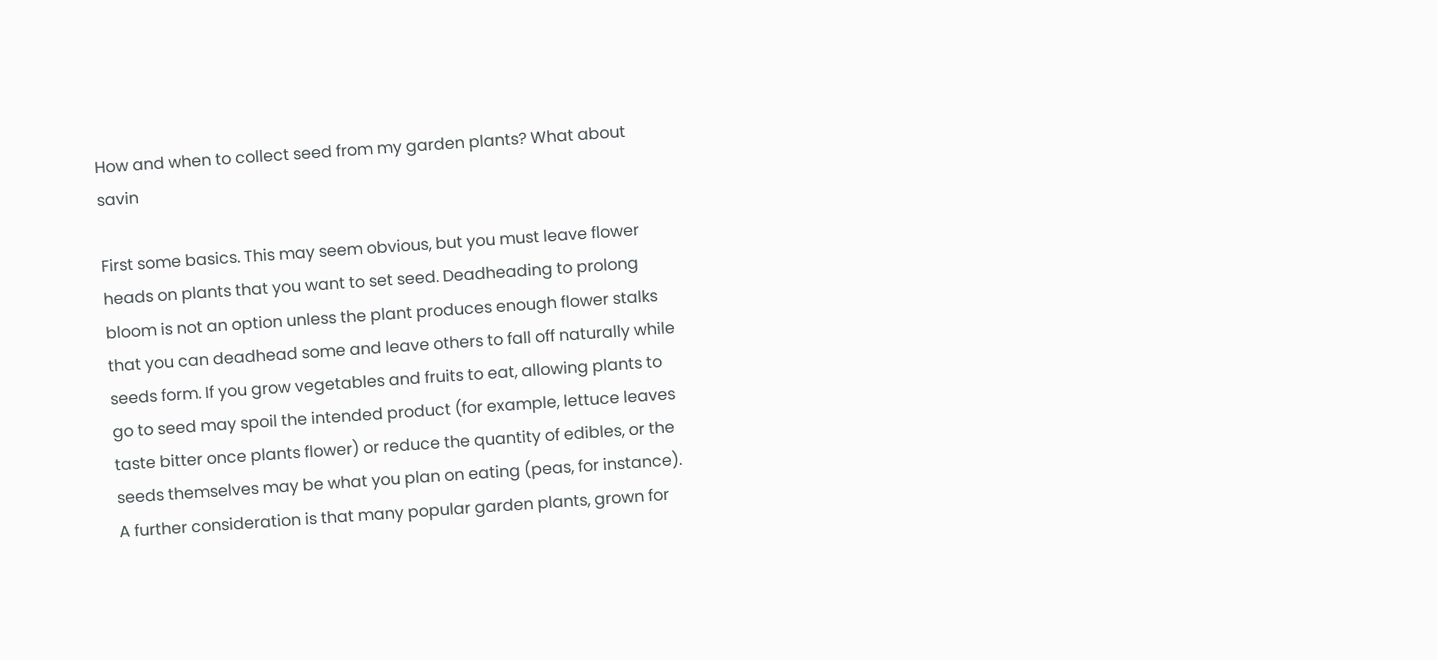How and when to collect seed from my garden plants? What about savin

First some basics. This may seem obvious, but you must leave flower heads on plants that you want to set seed. Deadheading to prolong bloom is not an option unless the plant produces enough flower stalks that you can deadhead some and leave others to fall off naturally while seeds form. If you grow vegetables and fruits to eat, allowing plants to go to seed may spoil the intended product (for example, lettuce leaves taste bitter once plants flower) or reduce the quantity of edibles, or the seeds themselves may be what you plan on eating (peas, for instance). A further consideration is that many popular garden plants, grown for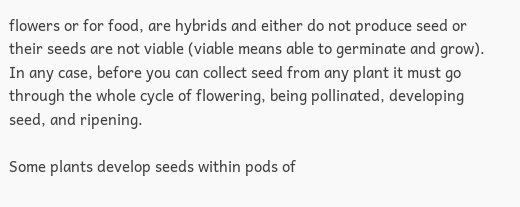flowers or for food, are hybrids and either do not produce seed or their seeds are not viable (viable means able to germinate and grow). In any case, before you can collect seed from any plant it must go through the whole cycle of flowering, being pollinated, developing seed, and ripening.

Some plants develop seeds within pods of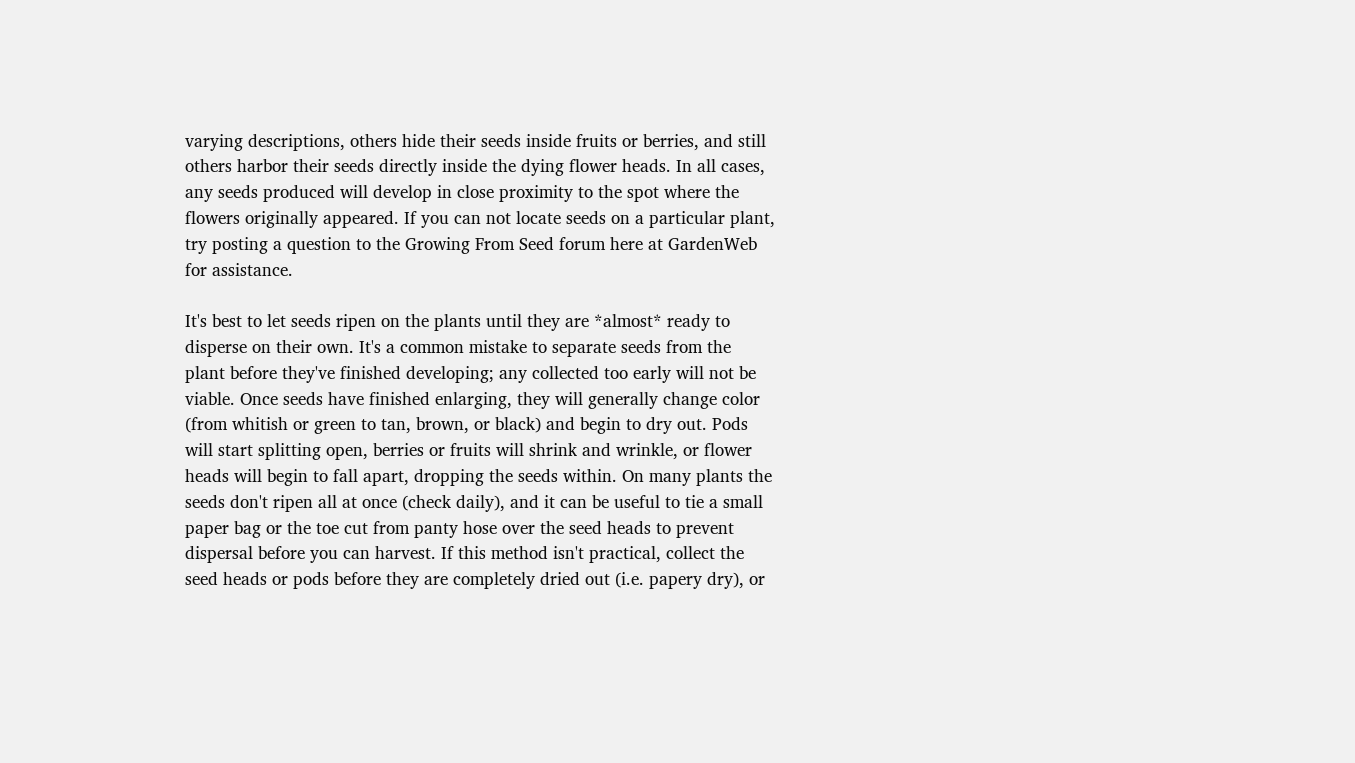varying descriptions, others hide their seeds inside fruits or berries, and still others harbor their seeds directly inside the dying flower heads. In all cases, any seeds produced will develop in close proximity to the spot where the flowers originally appeared. If you can not locate seeds on a particular plant, try posting a question to the Growing From Seed forum here at GardenWeb for assistance.

It's best to let seeds ripen on the plants until they are *almost* ready to disperse on their own. It's a common mistake to separate seeds from the plant before they've finished developing; any collected too early will not be viable. Once seeds have finished enlarging, they will generally change color (from whitish or green to tan, brown, or black) and begin to dry out. Pods will start splitting open, berries or fruits will shrink and wrinkle, or flower heads will begin to fall apart, dropping the seeds within. On many plants the seeds don't ripen all at once (check daily), and it can be useful to tie a small paper bag or the toe cut from panty hose over the seed heads to prevent dispersal before you can harvest. If this method isn't practical, collect the seed heads or pods before they are completely dried out (i.e. papery dry), or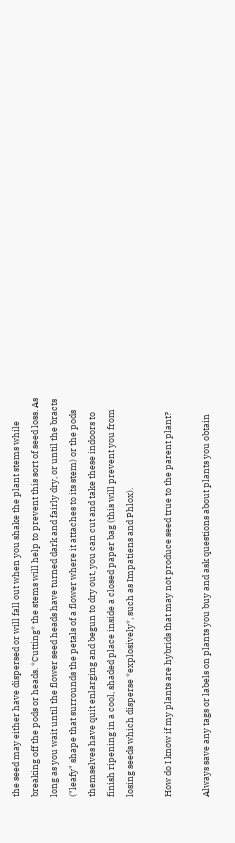the seed may either have dispersed or will fall out when you shake the plant stems while breaking off the pods or heads. *Cutting* the stems will help to prevent this sort of seed loss. As long as you wait until the flower seed heads have turned dark and fairly dry, or until the bracts ("leafy" shape that surrounds the petals of a flower where it attaches to its stem) or the pods themselves have quit enlarging and begun to dry out, you can cut and take these indoors to finish ripening in a cool, shaded place inside a closed paper bag (this will prevent you from losing seeds which disperse *explosively*, such as Impatiens and Phlox).

How do I know if my plants are hybrids that may not produce seed true to the parent plant?

Always save any tags or labels on plants you buy and ask questions about plants you obtain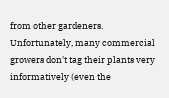from other gardeners. Unfortunately, many commercial growers don't tag their plants very informatively (even the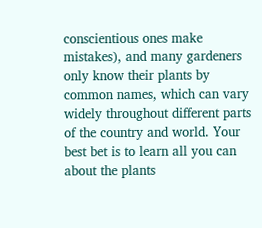conscientious ones make mistakes), and many gardeners only know their plants by common names, which can vary widely throughout different parts of the country and world. Your best bet is to learn all you can about the plants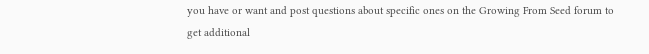you have or want and post questions about specific ones on the Growing From Seed forum to get additional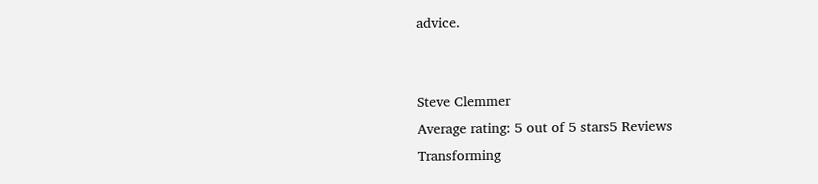advice.


Steve Clemmer
Average rating: 5 out of 5 stars5 Reviews
Transforming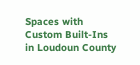Spaces with Custom Built-Ins in Loudoun County